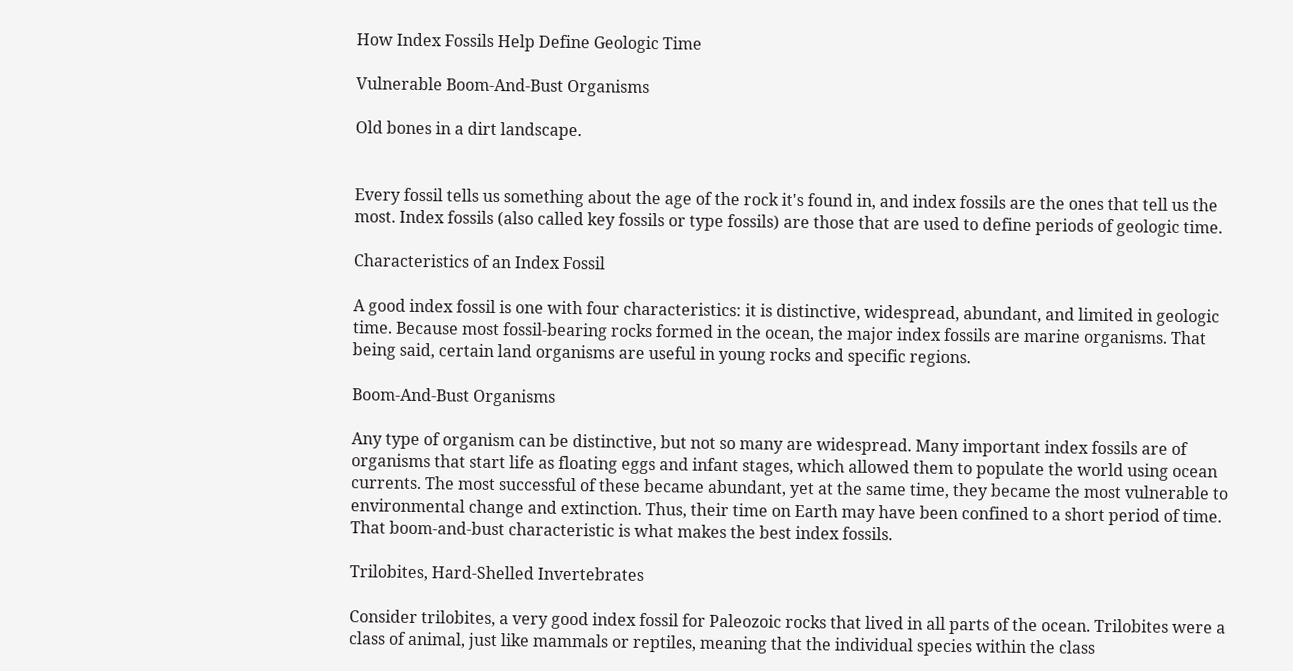How Index Fossils Help Define Geologic Time

Vulnerable Boom-And-Bust Organisms

Old bones in a dirt landscape.


Every fossil tells us something about the age of the rock it's found in, and index fossils are the ones that tell us the most. Index fossils (also called key fossils or type fossils) are those that are used to define periods of geologic time.

Characteristics of an Index Fossil

A good index fossil is one with four characteristics: it is distinctive, widespread, abundant, and limited in geologic time. Because most fossil-bearing rocks formed in the ocean, the major index fossils are marine organisms. That being said, certain land organisms are useful in young rocks and specific regions.

Boom-And-Bust Organisms

Any type of organism can be distinctive, but not so many are widespread. Many important index fossils are of organisms that start life as floating eggs and infant stages, which allowed them to populate the world using ocean currents. The most successful of these became abundant, yet at the same time, they became the most vulnerable to environmental change and extinction. Thus, their time on Earth may have been confined to a short period of time. That boom-and-bust characteristic is what makes the best index fossils.

Trilobites, Hard-Shelled Invertebrates

Consider trilobites, a very good index fossil for Paleozoic rocks that lived in all parts of the ocean. Trilobites were a class of animal, just like mammals or reptiles, meaning that the individual species within the class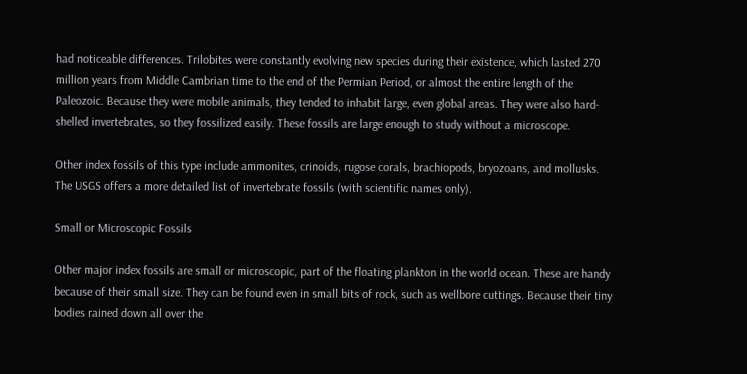had noticeable differences. Trilobites were constantly evolving new species during their existence, which lasted 270 million years from Middle Cambrian time to the end of the Permian Period, or almost the entire length of the Paleozoic. Because they were mobile animals, they tended to inhabit large, even global areas. They were also hard-shelled invertebrates, so they fossilized easily. These fossils are large enough to study without a microscope.

Other index fossils of this type include ammonites, crinoids, rugose corals, brachiopods, bryozoans, and mollusks. The USGS offers a more detailed list of invertebrate fossils (with scientific names only).

Small or Microscopic Fossils

Other major index fossils are small or microscopic, part of the floating plankton in the world ocean. These are handy because of their small size. They can be found even in small bits of rock, such as wellbore cuttings. Because their tiny bodies rained down all over the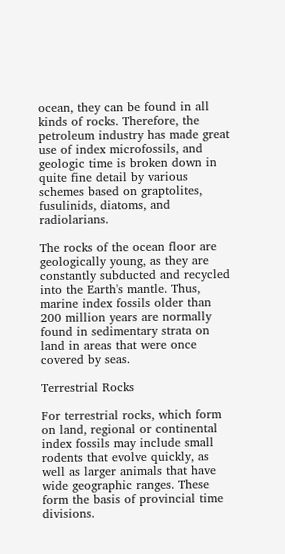ocean, they can be found in all kinds of rocks. Therefore, the petroleum industry has made great use of index microfossils, and geologic time is broken down in quite fine detail by various schemes based on graptolites, fusulinids, diatoms, and radiolarians.

The rocks of the ocean floor are geologically young, as they are constantly subducted and recycled into the Earth's mantle. Thus, marine index fossils older than 200 million years are normally found in sedimentary strata on land in areas that were once covered by seas.

Terrestrial Rocks

For terrestrial rocks, which form on land, regional or continental index fossils may include small rodents that evolve quickly, as well as larger animals that have wide geographic ranges. These form the basis of provincial time divisions.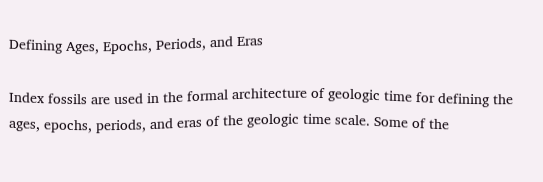Defining Ages, Epochs, Periods, and Eras

Index fossils are used in the formal architecture of geologic time for defining the ages, epochs, periods, and eras of the geologic time scale. Some of the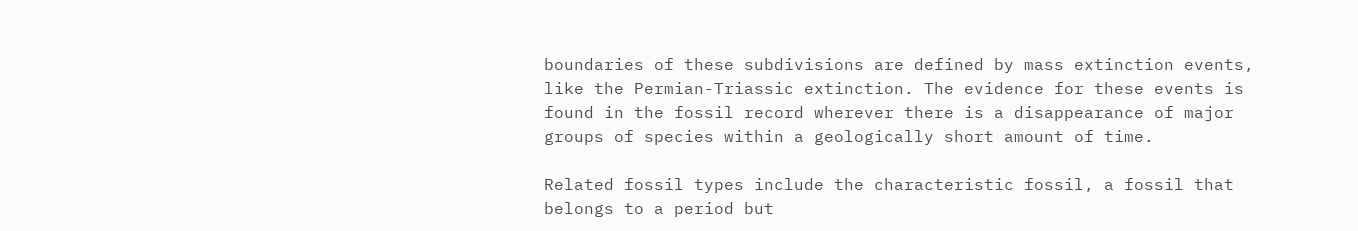boundaries of these subdivisions are defined by mass extinction events, like the Permian-Triassic extinction. The evidence for these events is found in the fossil record wherever there is a disappearance of major groups of species within a geologically short amount of time.

Related fossil types include the characteristic fossil, a fossil that belongs to a period but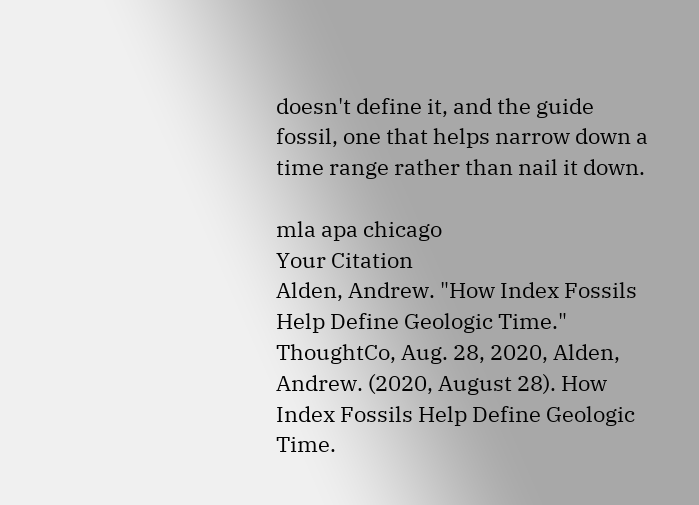doesn't define it, and the guide fossil, one that helps narrow down a time range rather than nail it down.

mla apa chicago
Your Citation
Alden, Andrew. "How Index Fossils Help Define Geologic Time." ThoughtCo, Aug. 28, 2020, Alden, Andrew. (2020, August 28). How Index Fossils Help Define Geologic Time.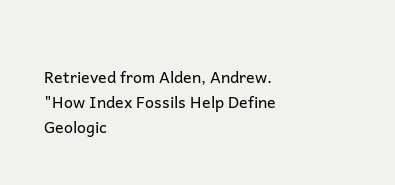Retrieved from Alden, Andrew. "How Index Fossils Help Define Geologic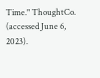Time." ThoughtCo. (accessed June 6, 2023).